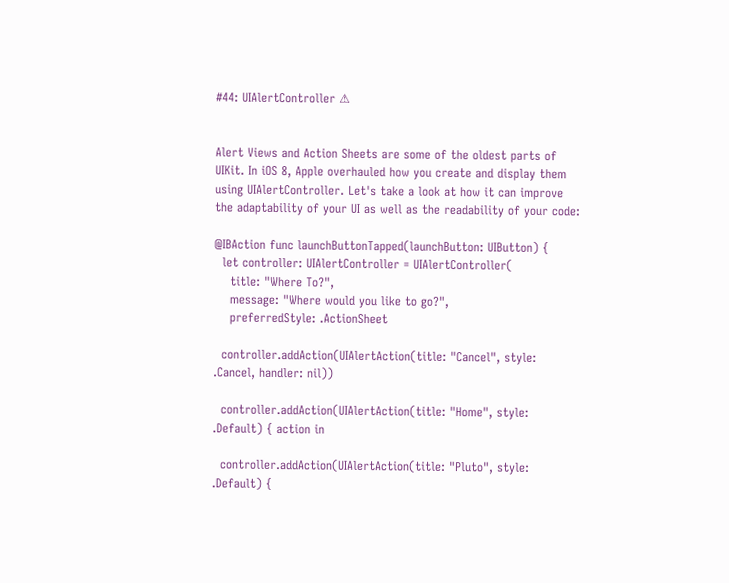#44: UIAlertController ⚠


Alert Views and Action Sheets are some of the oldest parts of UIKit. In iOS 8, Apple overhauled how you create and display them using UIAlertController. Let's take a look at how it can improve the adaptability of your UI as well as the readability of your code:

@IBAction func launchButtonTapped(launchButton: UIButton) {
  let controller: UIAlertController = UIAlertController(
    title: "Where To?",
    message: "Where would you like to go?",
    preferredStyle: .ActionSheet

  controller.addAction(UIAlertAction(title: "Cancel", style: .Cancel, handler: nil))

  controller.addAction(UIAlertAction(title: "Home", style: .Default) { action in

  controller.addAction(UIAlertAction(title: "Pluto", style: .Default) {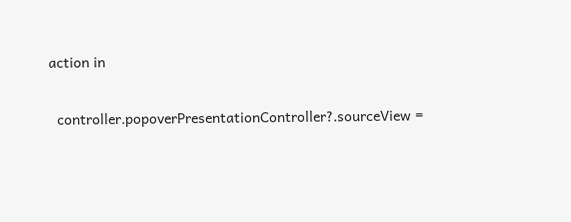action in

  controller.popoverPresentationController?.sourceView =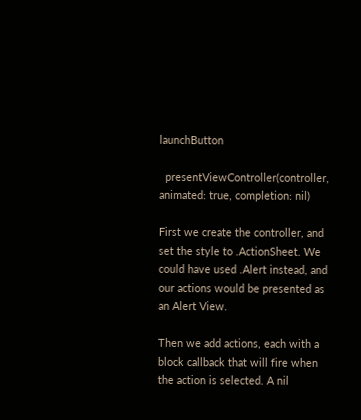launchButton

  presentViewController(controller, animated: true, completion: nil)

First we create the controller, and set the style to .ActionSheet. We could have used .Alert instead, and our actions would be presented as an Alert View.

Then we add actions, each with a block callback that will fire when the action is selected. A nil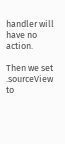handler will have no action.

Then we set .sourceView to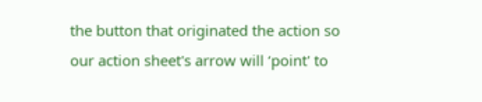the button that originated the action so our action sheet's arrow will ‘point' to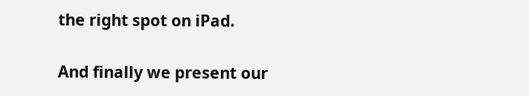the right spot on iPad.

And finally we present our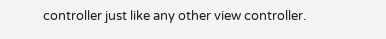controller just like any other view controller.